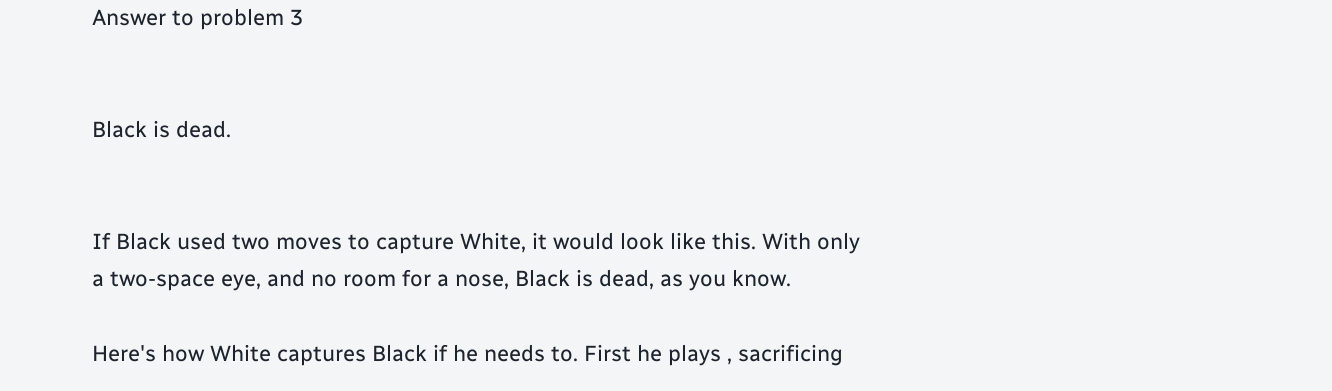Answer to problem 3


Black is dead.


If Black used two moves to capture White, it would look like this. With only a two-space eye, and no room for a nose, Black is dead, as you know.

Here's how White captures Black if he needs to. First he plays , sacrificing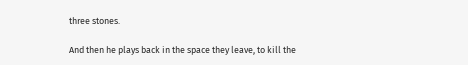three stones.

And then he plays back in the space they leave, to kill the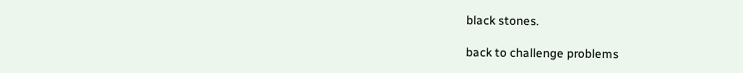black stones.

back to challenge problems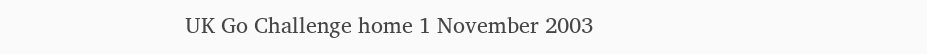UK Go Challenge home 1 November 2003